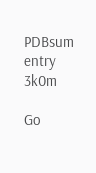PDBsum entry 3k0m

Go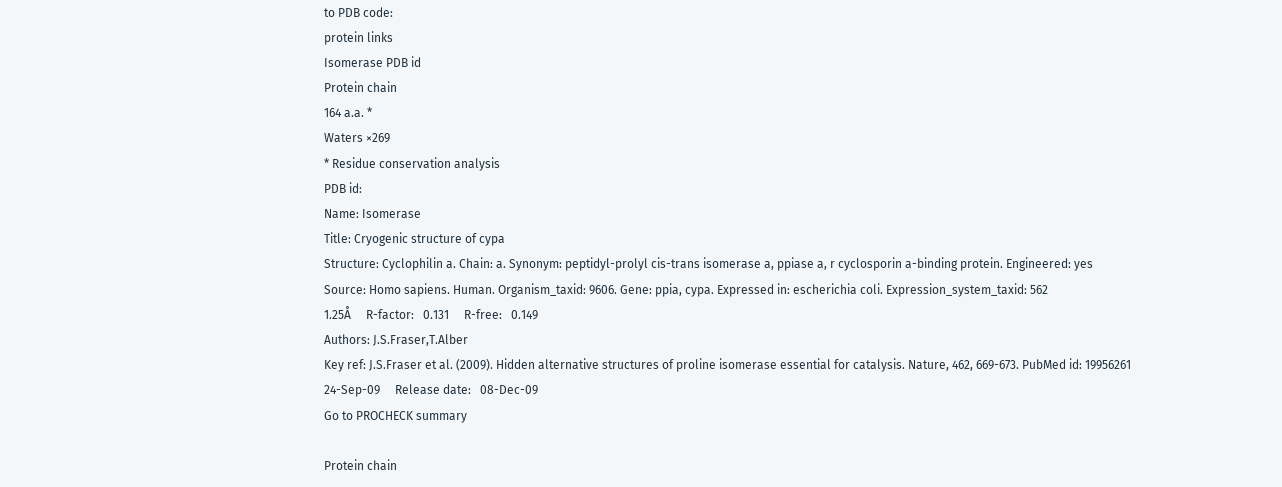to PDB code:
protein links
Isomerase PDB id
Protein chain
164 a.a. *
Waters ×269
* Residue conservation analysis
PDB id:
Name: Isomerase
Title: Cryogenic structure of cypa
Structure: Cyclophilin a. Chain: a. Synonym: peptidyl-prolyl cis-trans isomerase a, ppiase a, r cyclosporin a-binding protein. Engineered: yes
Source: Homo sapiens. Human. Organism_taxid: 9606. Gene: ppia, cypa. Expressed in: escherichia coli. Expression_system_taxid: 562
1.25Å     R-factor:   0.131     R-free:   0.149
Authors: J.S.Fraser,T.Alber
Key ref: J.S.Fraser et al. (2009). Hidden alternative structures of proline isomerase essential for catalysis. Nature, 462, 669-673. PubMed id: 19956261
24-Sep-09     Release date:   08-Dec-09
Go to PROCHECK summary

Protein chain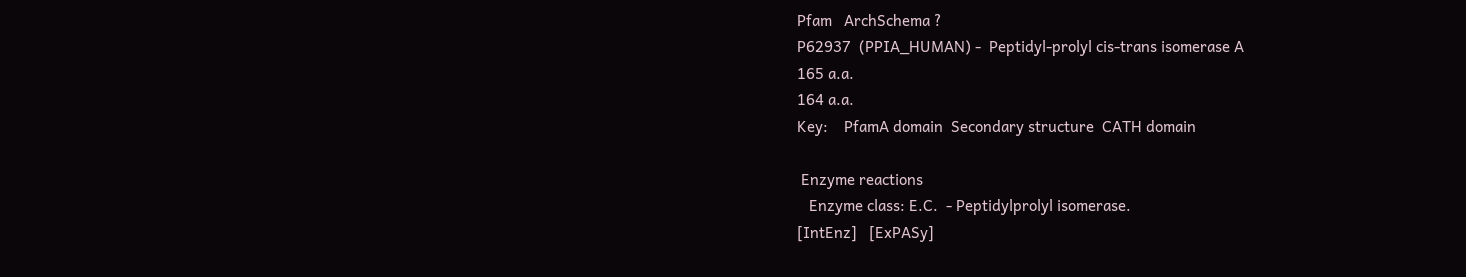Pfam   ArchSchema ?
P62937  (PPIA_HUMAN) -  Peptidyl-prolyl cis-trans isomerase A
165 a.a.
164 a.a.
Key:    PfamA domain  Secondary structure  CATH domain

 Enzyme reactions
   Enzyme class: E.C.  - Peptidylprolyl isomerase.
[IntEnz]   [ExPASy]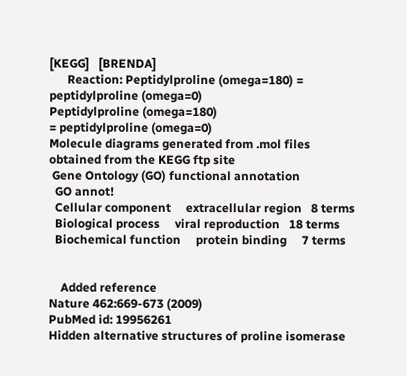[KEGG]   [BRENDA]
      Reaction: Peptidylproline (omega=180) = peptidylproline (omega=0)
Peptidylproline (omega=180)
= peptidylproline (omega=0)
Molecule diagrams generated from .mol files obtained from the KEGG ftp site
 Gene Ontology (GO) functional annotation
  GO annot!
  Cellular component     extracellular region   8 terms
  Biological process     viral reproduction   18 terms
  Biochemical function     protein binding     7 terms


    Added reference
Nature 462:669-673 (2009)
PubMed id: 19956261
Hidden alternative structures of proline isomerase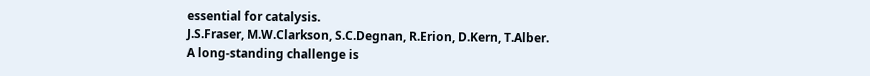essential for catalysis.
J.S.Fraser, M.W.Clarkson, S.C.Degnan, R.Erion, D.Kern, T.Alber.
A long-standing challenge is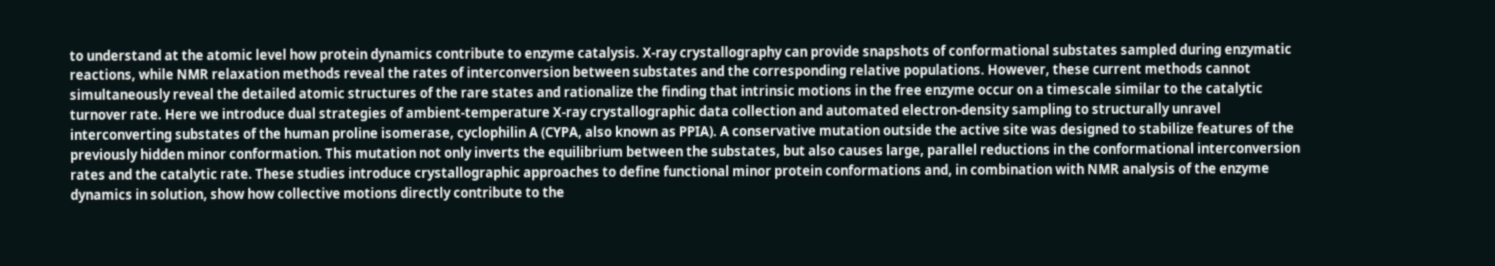to understand at the atomic level how protein dynamics contribute to enzyme catalysis. X-ray crystallography can provide snapshots of conformational substates sampled during enzymatic reactions, while NMR relaxation methods reveal the rates of interconversion between substates and the corresponding relative populations. However, these current methods cannot simultaneously reveal the detailed atomic structures of the rare states and rationalize the finding that intrinsic motions in the free enzyme occur on a timescale similar to the catalytic turnover rate. Here we introduce dual strategies of ambient-temperature X-ray crystallographic data collection and automated electron-density sampling to structurally unravel interconverting substates of the human proline isomerase, cyclophilin A (CYPA, also known as PPIA). A conservative mutation outside the active site was designed to stabilize features of the previously hidden minor conformation. This mutation not only inverts the equilibrium between the substates, but also causes large, parallel reductions in the conformational interconversion rates and the catalytic rate. These studies introduce crystallographic approaches to define functional minor protein conformations and, in combination with NMR analysis of the enzyme dynamics in solution, show how collective motions directly contribute to the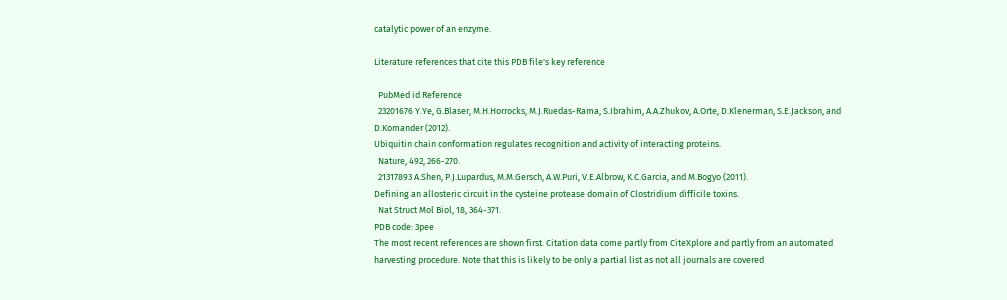catalytic power of an enzyme.

Literature references that cite this PDB file's key reference

  PubMed id Reference
  23201676 Y.Ye, G.Blaser, M.H.Horrocks, M.J.Ruedas-Rama, S.Ibrahim, A.A.Zhukov, A.Orte, D.Klenerman, S.E.Jackson, and D.Komander (2012).
Ubiquitin chain conformation regulates recognition and activity of interacting proteins.
  Nature, 492, 266-270.
  21317893 A.Shen, P.J.Lupardus, M.M.Gersch, A.W.Puri, V.E.Albrow, K.C.Garcia, and M.Bogyo (2011).
Defining an allosteric circuit in the cysteine protease domain of Clostridium difficile toxins.
  Nat Struct Mol Biol, 18, 364-371.
PDB code: 3pee
The most recent references are shown first. Citation data come partly from CiteXplore and partly from an automated harvesting procedure. Note that this is likely to be only a partial list as not all journals are covered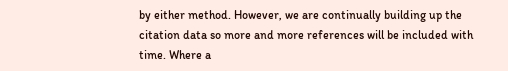by either method. However, we are continually building up the citation data so more and more references will be included with time. Where a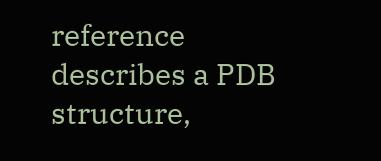reference describes a PDB structure,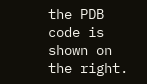the PDB code is shown on the right.